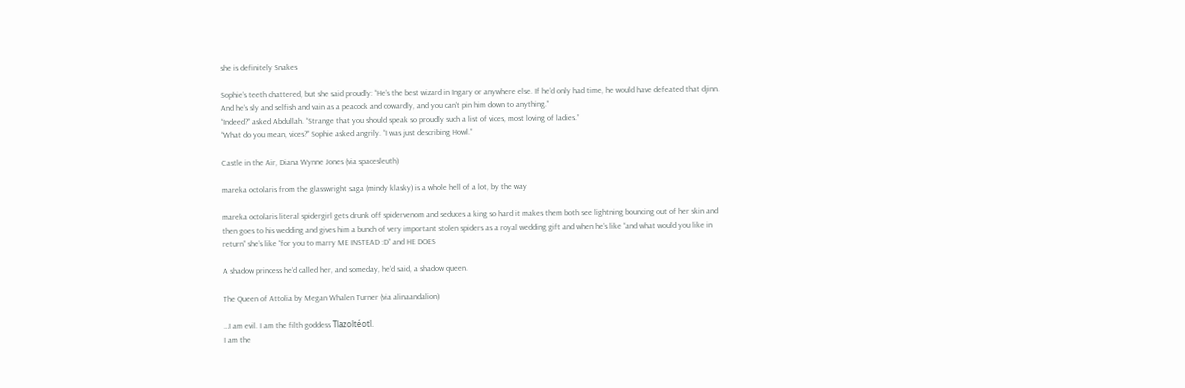she is definitely Snakes

Sophie’s teeth chattered, but she said proudly: “He’s the best wizard in Ingary or anywhere else. If he’d only had time, he would have defeated that djinn. And he’s sly and selfish and vain as a peacock and cowardly, and you can’t pin him down to anything.”
“Indeed?” asked Abdullah. “Strange that you should speak so proudly such a list of vices, most loving of ladies.”
“What do you mean, vices?” Sophie asked angrily. “I was just describing Howl.”

Castle in the Air, Diana Wynne Jones (via spacesleuth)

mareka octolaris from the glasswright saga (mindy klasky) is a whole hell of a lot, by the way

mareka octolaris literal spidergirl gets drunk off spidervenom and seduces a king so hard it makes them both see lightning bouncing out of her skin and then goes to his wedding and gives him a bunch of very important stolen spiders as a royal wedding gift and when he’s like “and what would you like in return” she’s like “for you to marry ME INSTEAD :D” and HE DOES

A shadow princess he’d called her, and someday, he’d said, a shadow queen.

The Queen of Attolia by Megan Whalen Turner (via alinaandalion)

…I am evil. I am the filth goddess Tlazoltéotl.
I am the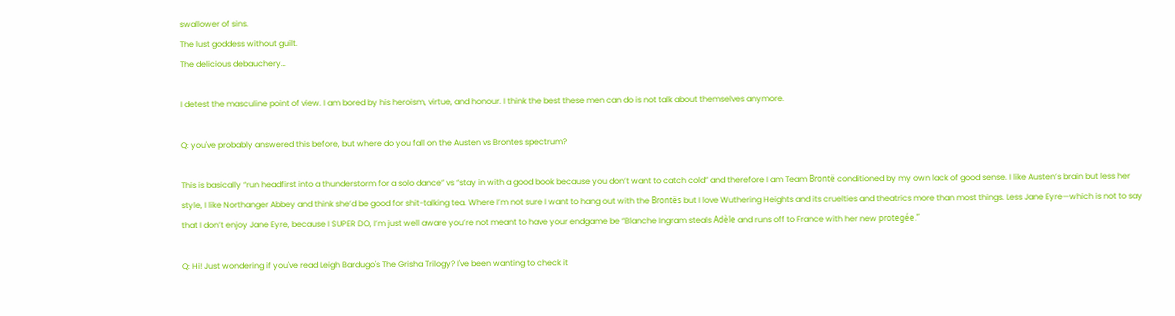swallower of sins.
The lust goddess without guilt.
The delicious debauchery…

I detest the masculine point of view. I am bored by his heroism, virtue, and honour. I think the best these men can do is not talk about themselves anymore.

Q: you've probably answered this before, but where do you fall on the Austen vs Brontes spectrum?

This is basically “run headfirst into a thunderstorm for a solo dance” vs “stay in with a good book because you don’t want to catch cold” and therefore I am Team Brontë conditioned by my own lack of good sense. I like Austen’s brain but less her style, I like Northanger Abbey and think she’d be good for shit-talking tea. Where I’m not sure I want to hang out with the Brontës but I love Wuthering Heights and its cruelties and theatrics more than most things. Less Jane Eyre—which is not to say that I don’t enjoy Jane Eyre, because I SUPER DO, I’m just well aware you’re not meant to have your endgame be “Blanche Ingram steals Adèle and runs off to France with her new protegée.”

Q: Hi! Just wondering if you've read Leigh Bardugo's The Grisha Trilogy? I've been wanting to check it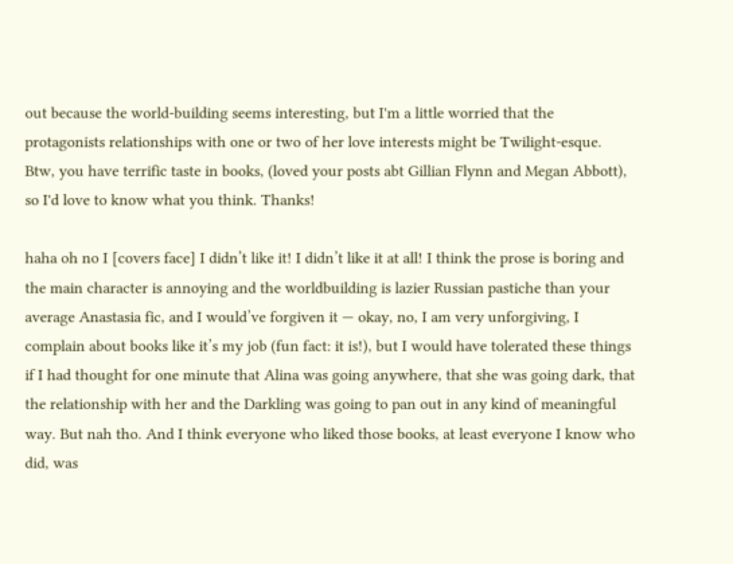out because the world-building seems interesting, but I'm a little worried that the protagonists relationships with one or two of her love interests might be Twilight-esque. Btw, you have terrific taste in books, (loved your posts abt Gillian Flynn and Megan Abbott), so I'd love to know what you think. Thanks!

haha oh no I [covers face] I didn’t like it! I didn’t like it at all! I think the prose is boring and the main character is annoying and the worldbuilding is lazier Russian pastiche than your average Anastasia fic, and I would’ve forgiven it — okay, no, I am very unforgiving, I complain about books like it’s my job (fun fact: it is!), but I would have tolerated these things if I had thought for one minute that Alina was going anywhere, that she was going dark, that the relationship with her and the Darkling was going to pan out in any kind of meaningful way. But nah tho. And I think everyone who liked those books, at least everyone I know who did, was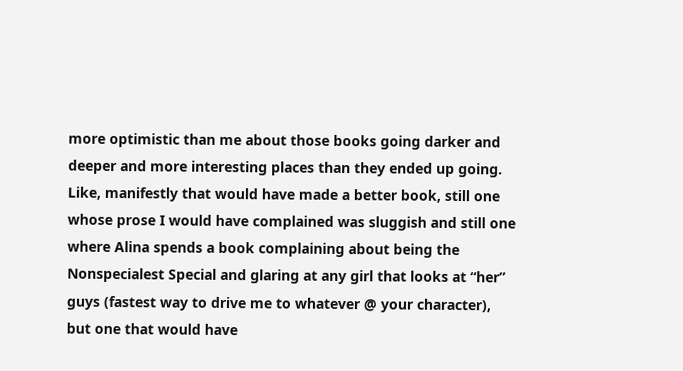more optimistic than me about those books going darker and deeper and more interesting places than they ended up going. Like, manifestly that would have made a better book, still one whose prose I would have complained was sluggish and still one where Alina spends a book complaining about being the Nonspecialest Special and glaring at any girl that looks at “her” guys (fastest way to drive me to whatever @ your character), but one that would have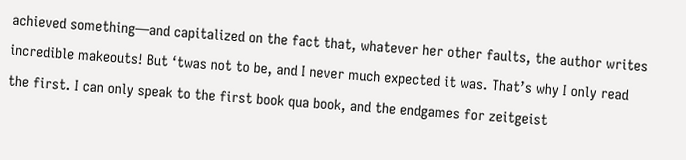achieved something—and capitalized on the fact that, whatever her other faults, the author writes incredible makeouts! But ‘twas not to be, and I never much expected it was. That’s why I only read the first. I can only speak to the first book qua book, and the endgames for zeitgeist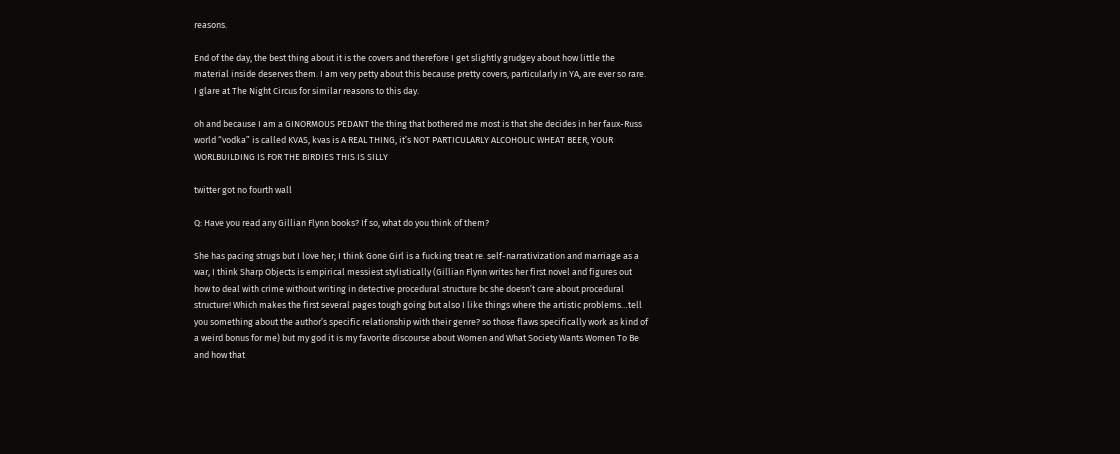reasons.

End of the day, the best thing about it is the covers and therefore I get slightly grudgey about how little the material inside deserves them. I am very petty about this because pretty covers, particularly in YA, are ever so rare. I glare at The Night Circus for similar reasons to this day.

oh and because I am a GINORMOUS PEDANT the thing that bothered me most is that she decides in her faux-Russ world “vodka” is called KVAS, kvas is A REAL THING, it’s NOT PARTICULARLY ALCOHOLIC WHEAT BEER, YOUR WORLBUILDING IS FOR THE BIRDIES THIS IS SILLY

twitter got no fourth wall

Q: Have you read any Gillian Flynn books? If so, what do you think of them?

She has pacing strugs but I love her; I think Gone Girl is a fucking treat re. self-narrativization and marriage as a war, I think Sharp Objects is empirical messiest stylistically (Gillian Flynn writes her first novel and figures out how to deal with crime without writing in detective procedural structure bc she doesn’t care about procedural structure! Which makes the first several pages tough going but also I like things where the artistic problems…tell you something about the author’s specific relationship with their genre? so those flaws specifically work as kind of a weird bonus for me) but my god it is my favorite discourse about Women and What Society Wants Women To Be and how that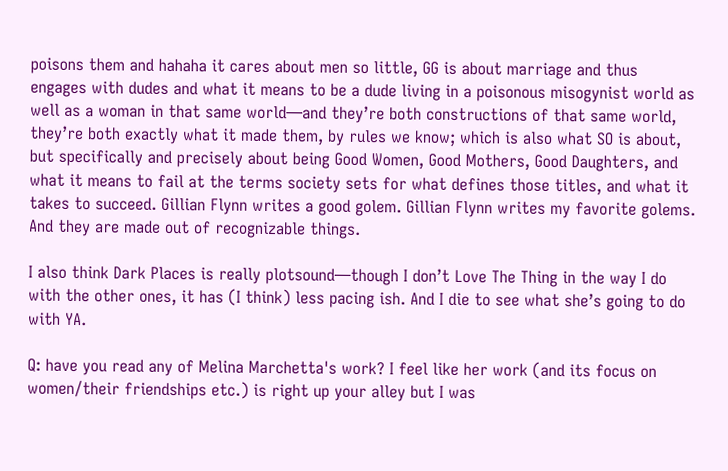poisons them and hahaha it cares about men so little, GG is about marriage and thus engages with dudes and what it means to be a dude living in a poisonous misogynist world as well as a woman in that same world—and they’re both constructions of that same world, they’re both exactly what it made them, by rules we know; which is also what SO is about, but specifically and precisely about being Good Women, Good Mothers, Good Daughters, and what it means to fail at the terms society sets for what defines those titles, and what it takes to succeed. Gillian Flynn writes a good golem. Gillian Flynn writes my favorite golems. And they are made out of recognizable things.

I also think Dark Places is really plotsound—though I don’t Love The Thing in the way I do with the other ones, it has (I think) less pacing ish. And I die to see what she’s going to do with YA.

Q: have you read any of Melina Marchetta's work? I feel like her work (and its focus on women/their friendships etc.) is right up your alley but I was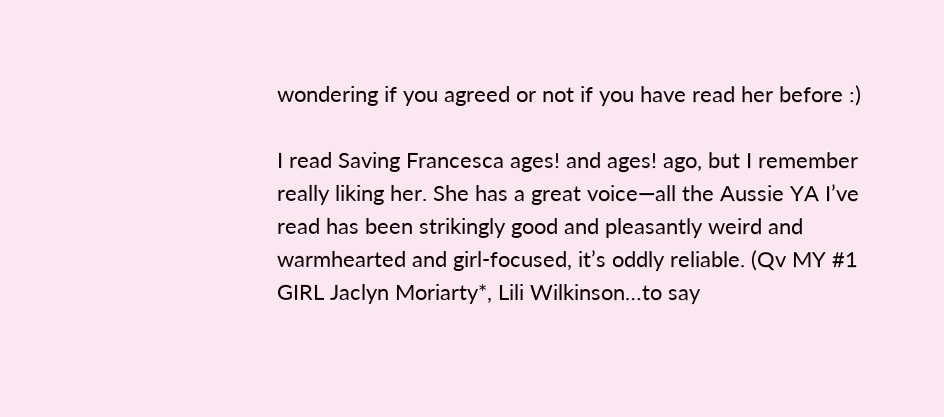wondering if you agreed or not if you have read her before :)

I read Saving Francesca ages! and ages! ago, but I remember really liking her. She has a great voice—all the Aussie YA I’ve read has been strikingly good and pleasantly weird and warmhearted and girl-focused, it’s oddly reliable. (Qv MY #1 GIRL Jaclyn Moriarty*, Lili Wilkinson…to say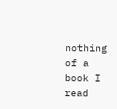nothing of a book I read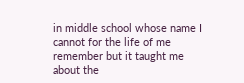in middle school whose name I cannot for the life of me remember but it taught me about the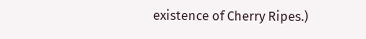existence of Cherry Ripes.)